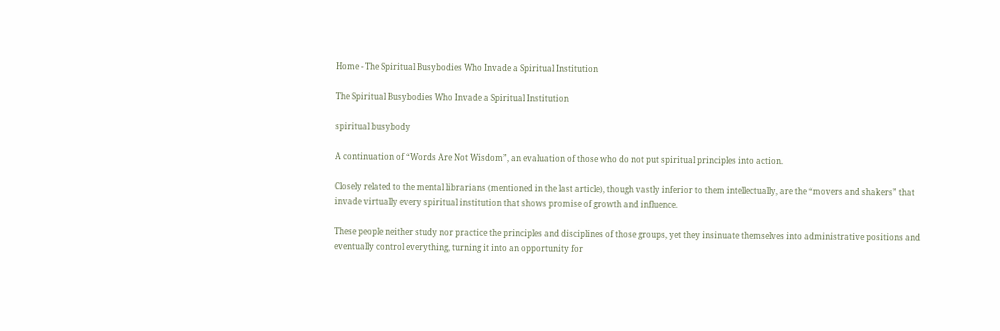Home - The Spiritual Busybodies Who Invade a Spiritual Institution

The Spiritual Busybodies Who Invade a Spiritual Institution

spiritual busybody

A continuation of “Words Are Not Wisdom”, an evaluation of those who do not put spiritual principles into action.

Closely related to the mental librarians (mentioned in the last article), though vastly inferior to them intellectually, are the “movers and shakers” that invade virtually every spiritual institution that shows promise of growth and influence.

These people neither study nor practice the principles and disciplines of those groups, yet they insinuate themselves into administrative positions and eventually control everything, turning it into an opportunity for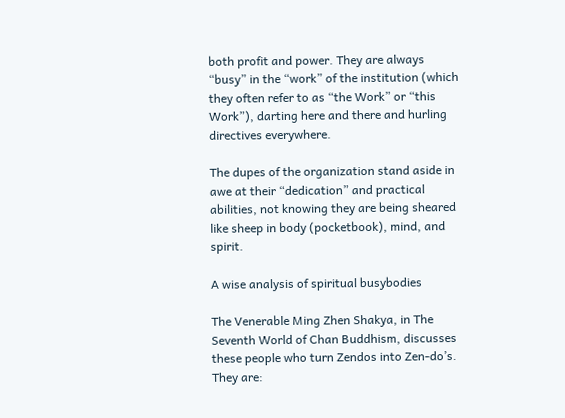both profit and power. They are always “busy” in the “work” of the institution (which they often refer to as “the Work” or “this Work”), darting here and there and hurling directives everywhere.

The dupes of the organization stand aside in awe at their “dedication” and practical abilities, not knowing they are being sheared like sheep in body (pocketbook), mind, and spirit.

A wise analysis of spiritual busybodies

The Venerable Ming Zhen Shakya, in The Seventh World of Chan Buddhism, discusses these people who turn Zendos into Zen-do’s. They are: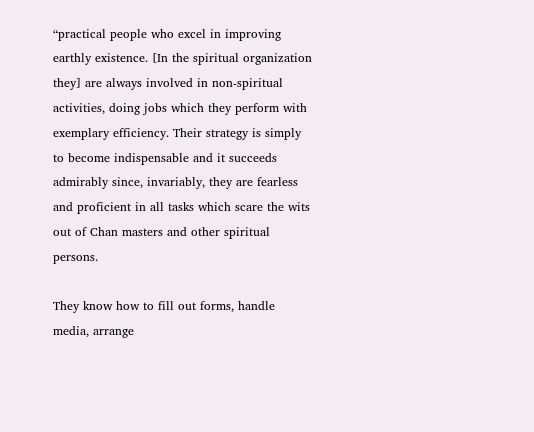“practical people who excel in improving earthly existence. [In the spiritual organization they] are always involved in non-spiritual activities, doing jobs which they perform with exemplary efficiency. Their strategy is simply to become indispensable and it succeeds admirably since, invariably, they are fearless and proficient in all tasks which scare the wits out of Chan masters and other spiritual persons.

They know how to fill out forms, handle media, arrange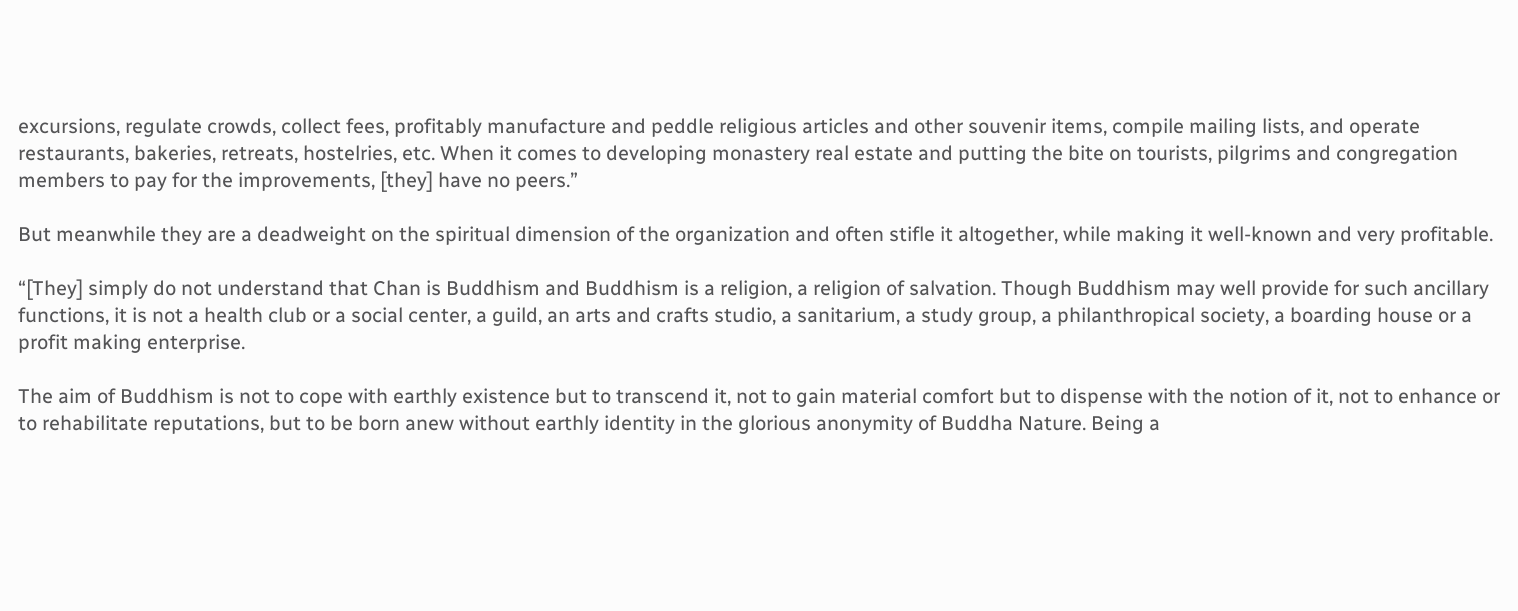excursions, regulate crowds, collect fees, profitably manufacture and peddle religious articles and other souvenir items, compile mailing lists, and operate restaurants, bakeries, retreats, hostelries, etc. When it comes to developing monastery real estate and putting the bite on tourists, pilgrims and congregation members to pay for the improvements, [they] have no peers.”

But meanwhile they are a deadweight on the spiritual dimension of the organization and often stifle it altogether, while making it well-known and very profitable.

“[They] simply do not understand that Chan is Buddhism and Buddhism is a religion, a religion of salvation. Though Buddhism may well provide for such ancillary functions, it is not a health club or a social center, a guild, an arts and crafts studio, a sanitarium, a study group, a philanthropical society, a boarding house or a profit making enterprise.

The aim of Buddhism is not to cope with earthly existence but to transcend it, not to gain material comfort but to dispense with the notion of it, not to enhance or to rehabilitate reputations, but to be born anew without earthly identity in the glorious anonymity of Buddha Nature. Being a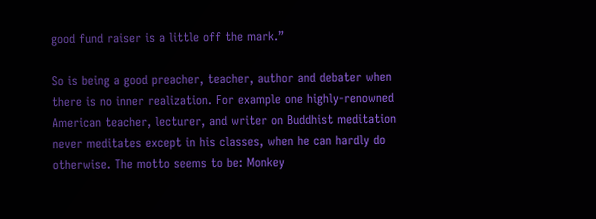good fund raiser is a little off the mark.”

So is being a good preacher, teacher, author and debater when there is no inner realization. For example one highly-renowned American teacher, lecturer, and writer on Buddhist meditation never meditates except in his classes, when he can hardly do otherwise. The motto seems to be: Monkey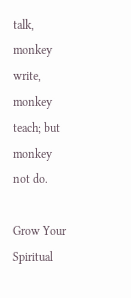talk, monkey write, monkey teach; but monkey not do.

Grow Your Spiritual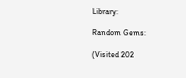Library:

Random Gems:

(Visited 202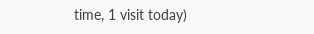time, 1 visit today)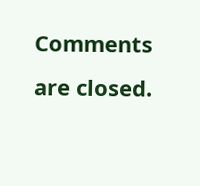Comments are closed.